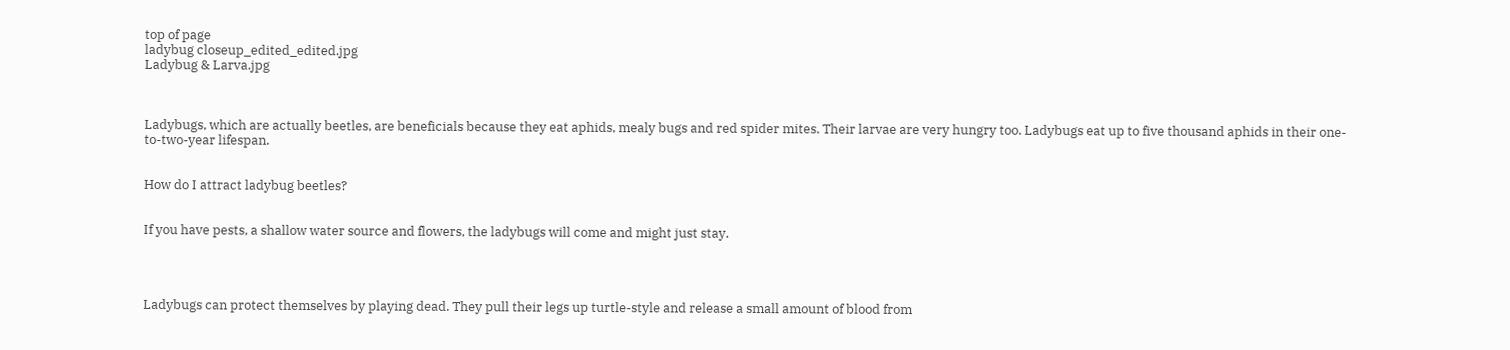top of page
ladybug closeup_edited_edited.jpg
Ladybug & Larva.jpg



Ladybugs, which are actually beetles, are beneficials because they eat aphids, mealy bugs and red spider mites. Their larvae are very hungry too. Ladybugs eat up to five thousand aphids in their one-to-two-year lifespan.


How do I attract ladybug beetles?


If you have pests, a shallow water source and flowers, the ladybugs will come and might just stay.




Ladybugs can protect themselves by playing dead. They pull their legs up turtle-style and release a small amount of blood from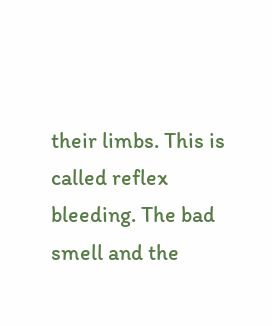their limbs. This is called reflex bleeding. The bad smell and the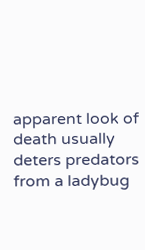apparent look of death usually deters predators from a ladybug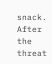snack. After the threat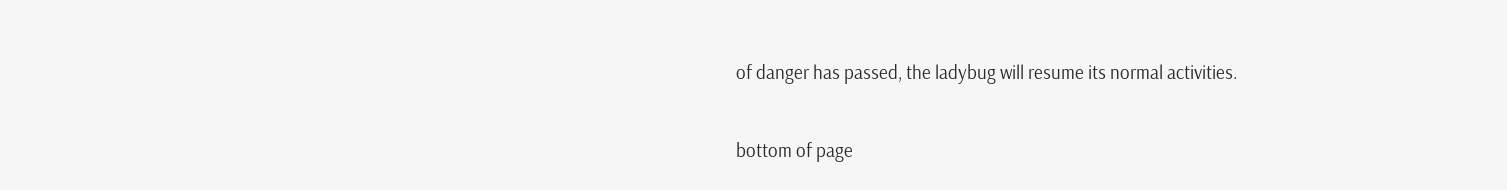of danger has passed, the ladybug will resume its normal activities.

bottom of page